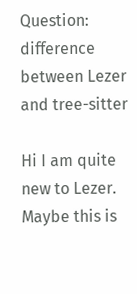Question: difference between Lezer and tree-sitter

Hi I am quite new to Lezer. Maybe this is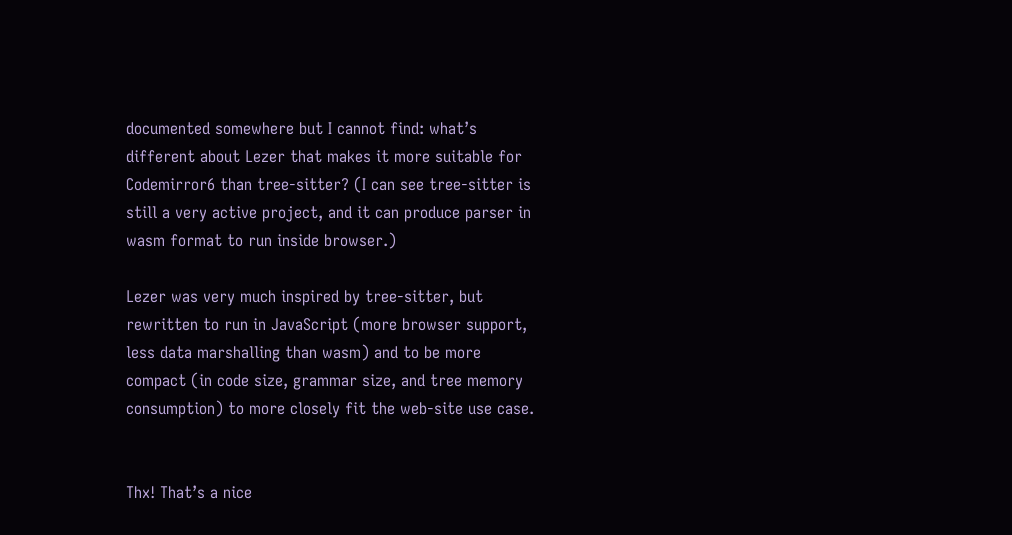documented somewhere but I cannot find: what’s different about Lezer that makes it more suitable for Codemirror6 than tree-sitter? (I can see tree-sitter is still a very active project, and it can produce parser in wasm format to run inside browser.)

Lezer was very much inspired by tree-sitter, but rewritten to run in JavaScript (more browser support, less data marshalling than wasm) and to be more compact (in code size, grammar size, and tree memory consumption) to more closely fit the web-site use case.


Thx! That’s a nice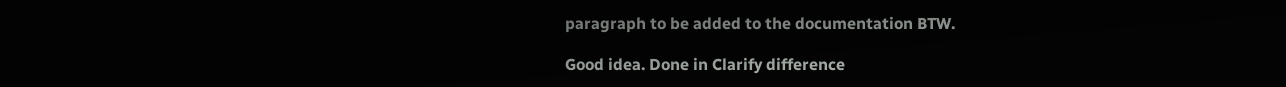paragraph to be added to the documentation BTW.

Good idea. Done in Clarify difference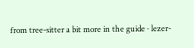from tree-sitter a bit more in the guide · lezer-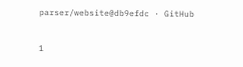parser/website@db9efdc · GitHub

1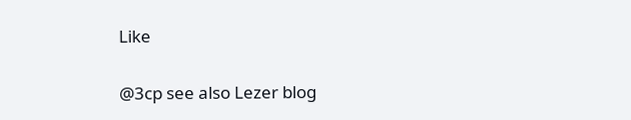Like

@3cp see also Lezer blog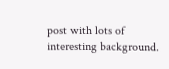post with lots of interesting background.